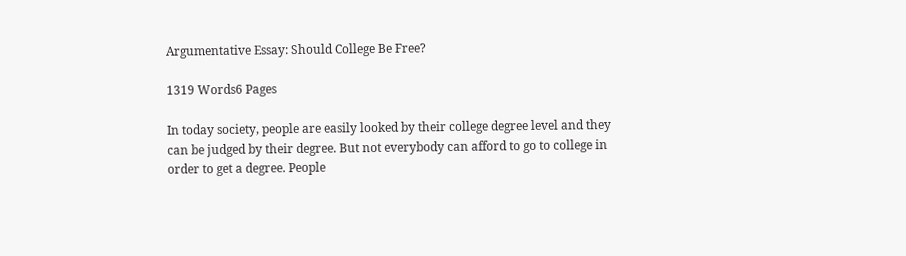Argumentative Essay: Should College Be Free?

1319 Words6 Pages

In today society, people are easily looked by their college degree level and they can be judged by their degree. But not everybody can afford to go to college in order to get a degree. People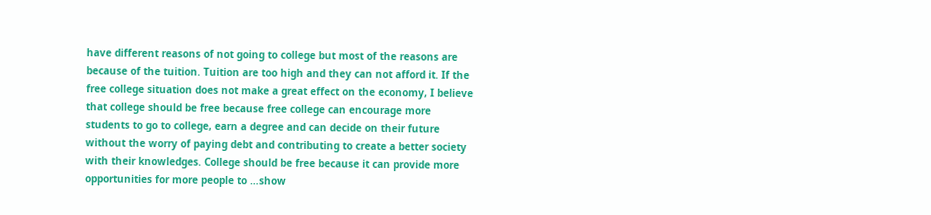have different reasons of not going to college but most of the reasons are because of the tuition. Tuition are too high and they can not afford it. If the free college situation does not make a great effect on the economy, I believe that college should be free because free college can encourage more students to go to college, earn a degree and can decide on their future without the worry of paying debt and contributing to create a better society with their knowledges. College should be free because it can provide more opportunities for more people to …show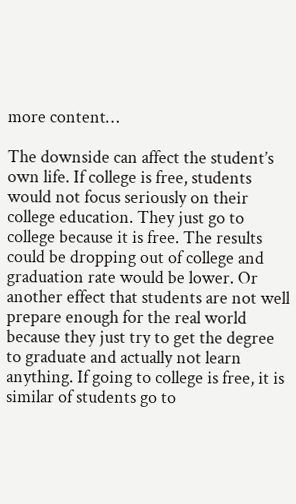more content…

The downside can affect the student’s own life. If college is free, students would not focus seriously on their college education. They just go to college because it is free. The results could be dropping out of college and graduation rate would be lower. Or another effect that students are not well prepare enough for the real world because they just try to get the degree to graduate and actually not learn anything. If going to college is free, it is similar of students go to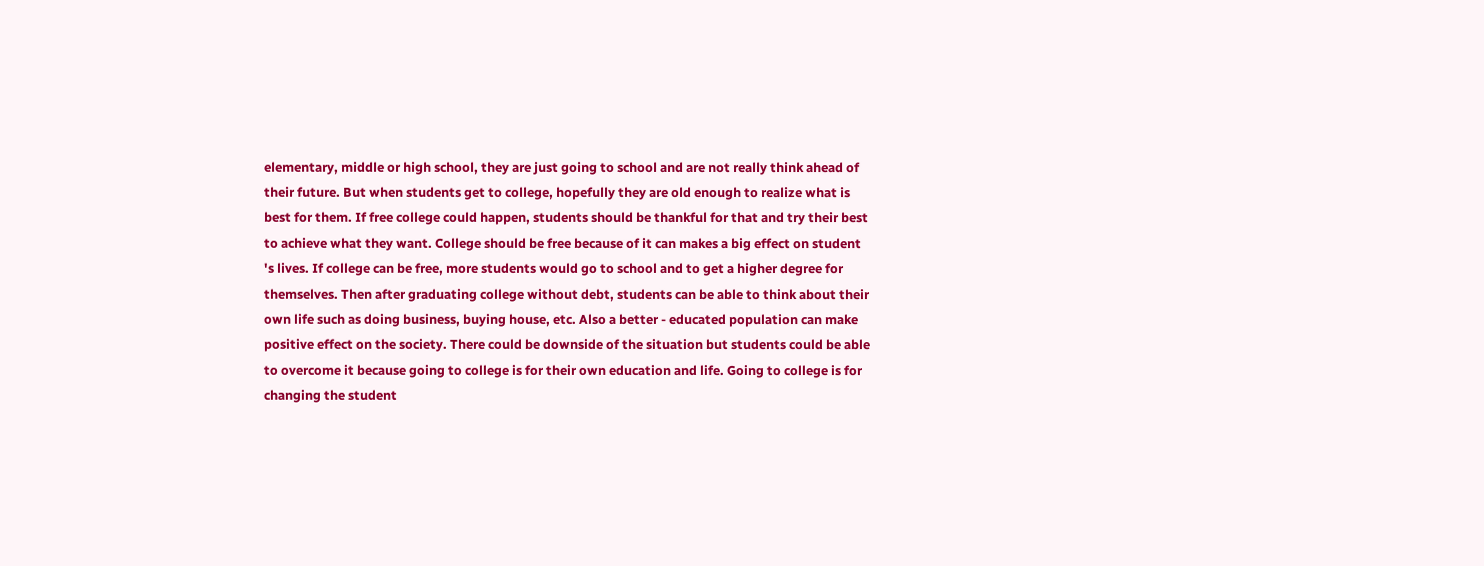elementary, middle or high school, they are just going to school and are not really think ahead of their future. But when students get to college, hopefully they are old enough to realize what is best for them. If free college could happen, students should be thankful for that and try their best to achieve what they want. College should be free because of it can makes a big effect on student 's lives. If college can be free, more students would go to school and to get a higher degree for themselves. Then after graduating college without debt, students can be able to think about their own life such as doing business, buying house, etc. Also a better - educated population can make positive effect on the society. There could be downside of the situation but students could be able to overcome it because going to college is for their own education and life. Going to college is for changing the student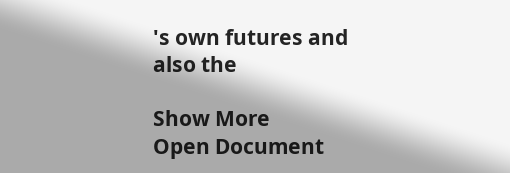's own futures and also the

Show More
Open Document